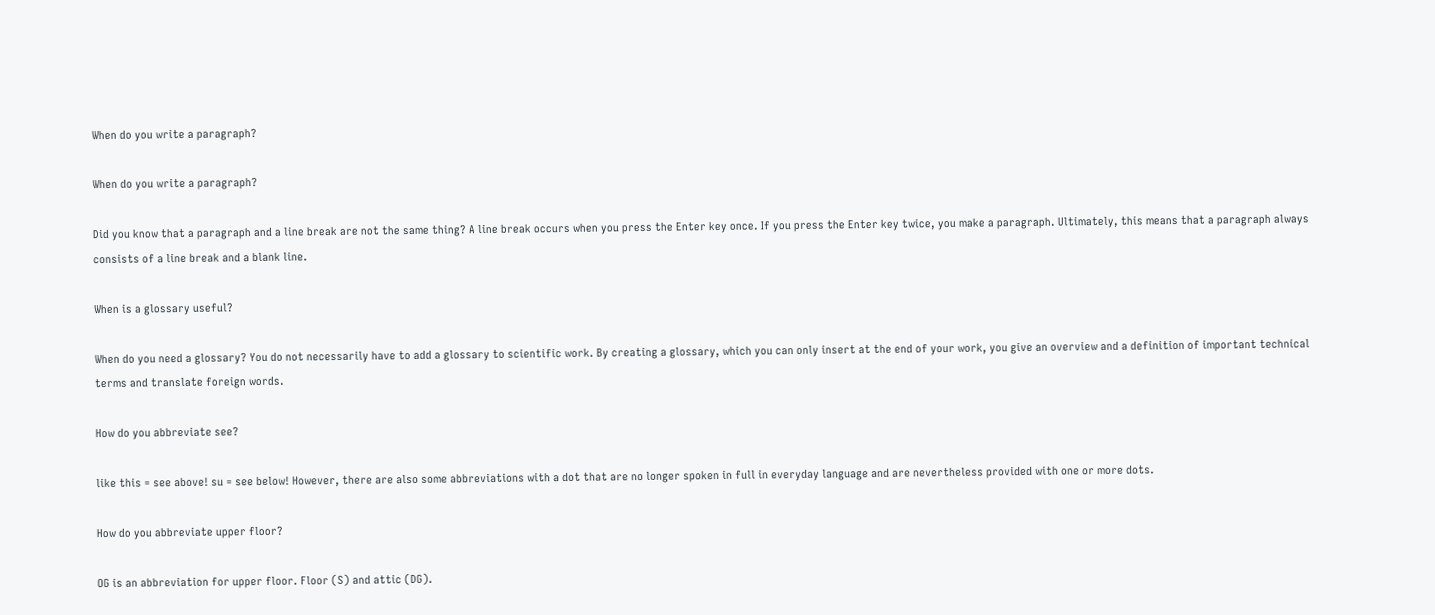When do you write a paragraph?

When do you write a paragraph?

Did you know that a paragraph and a line break are not the same thing? A line break occurs when you press the Enter key once. If you press the Enter key twice, you make a paragraph. Ultimately, this means that a paragraph always consists of a line break and a blank line.

When is a glossary useful?

When do you need a glossary? You do not necessarily have to add a glossary to scientific work. By creating a glossary, which you can only insert at the end of your work, you give an overview and a definition of important technical terms and translate foreign words.

How do you abbreviate see?

like this = see above! su = see below! However, there are also some abbreviations with a dot that are no longer spoken in full in everyday language and are nevertheless provided with one or more dots.

How do you abbreviate upper floor?

OG is an abbreviation for upper floor. Floor (S) and attic (DG).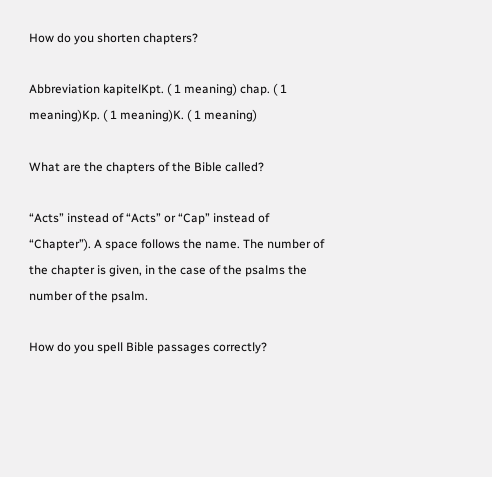How do you shorten chapters?

Abbreviation kapitelKpt. ( 1 meaning) chap. ( 1 meaning)Kp. ( 1 meaning)K. ( 1 meaning)

What are the chapters of the Bible called?

“Acts” instead of “Acts” or “Cap” instead of “Chapter”). A space follows the name. The number of the chapter is given, in the case of the psalms the number of the psalm.

How do you spell Bible passages correctly?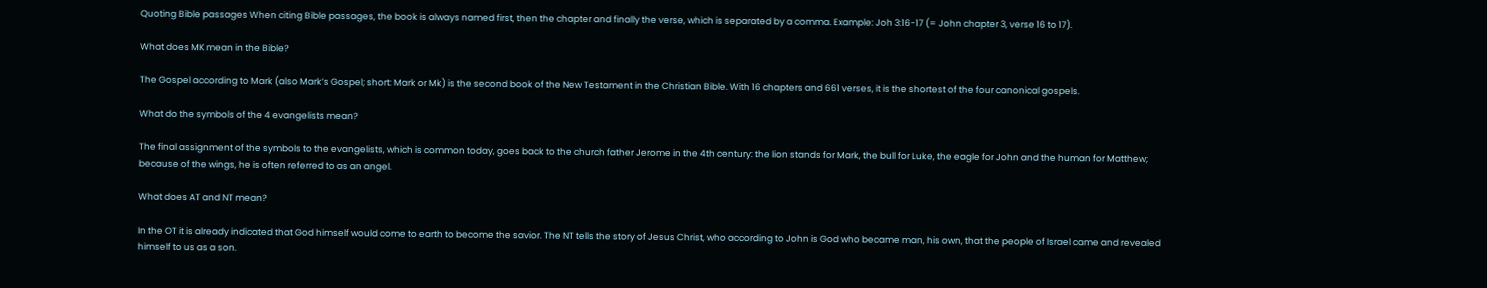Quoting Bible passages When citing Bible passages, the book is always named first, then the chapter and finally the verse, which is separated by a comma. Example: Joh 3:16-17 (= John chapter 3, verse 16 to 17).

What does MK mean in the Bible?

The Gospel according to Mark (also Mark’s Gospel; short: Mark or Mk) is the second book of the New Testament in the Christian Bible. With 16 chapters and 661 verses, it is the shortest of the four canonical gospels.

What do the symbols of the 4 evangelists mean?

The final assignment of the symbols to the evangelists, which is common today, goes back to the church father Jerome in the 4th century: the lion stands for Mark, the bull for Luke, the eagle for John and the human for Matthew; because of the wings, he is often referred to as an angel.

What does AT and NT mean?

In the OT it is already indicated that God himself would come to earth to become the savior. The NT tells the story of Jesus Christ, who according to John is God who became man, his own, that the people of Israel came and revealed himself to us as a son.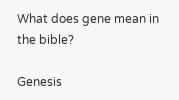What does gene mean in the bible?

Genesis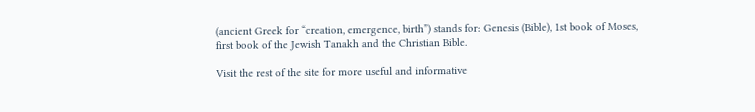(ancient Greek for “creation, emergence, birth”) stands for: Genesis (Bible), 1st book of Moses, first book of the Jewish Tanakh and the Christian Bible.

Visit the rest of the site for more useful and informative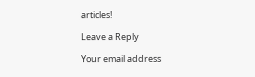articles!

Leave a Reply

Your email address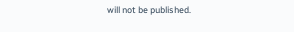will not be published.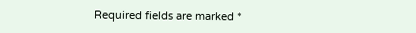Required fields are marked *